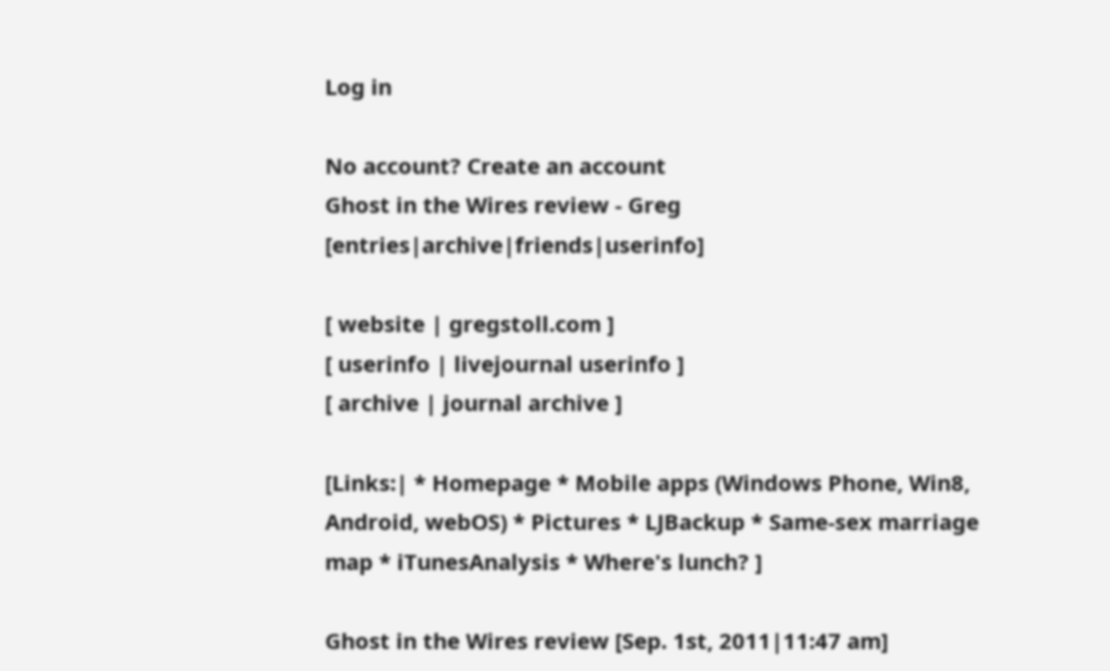Log in

No account? Create an account
Ghost in the Wires review - Greg [entries|archive|friends|userinfo]

[ website | gregstoll.com ]
[ userinfo | livejournal userinfo ]
[ archive | journal archive ]

[Links:| * Homepage * Mobile apps (Windows Phone, Win8, Android, webOS) * Pictures * LJBackup * Same-sex marriage map * iTunesAnalysis * Where's lunch? ]

Ghost in the Wires review [Sep. 1st, 2011|11:47 am]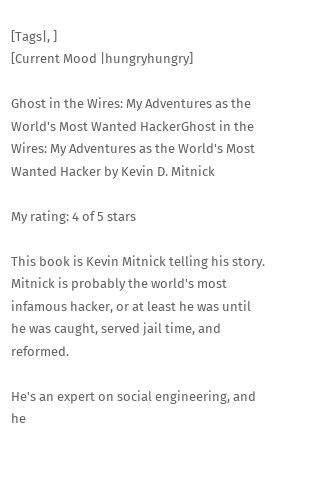[Tags|, ]
[Current Mood |hungryhungry]

Ghost in the Wires: My Adventures as the World's Most Wanted HackerGhost in the Wires: My Adventures as the World's Most Wanted Hacker by Kevin D. Mitnick

My rating: 4 of 5 stars

This book is Kevin Mitnick telling his story. Mitnick is probably the world's most infamous hacker, or at least he was until he was caught, served jail time, and reformed.

He's an expert on social engineering, and he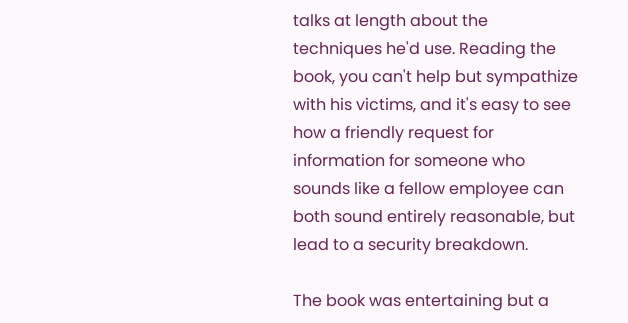talks at length about the techniques he'd use. Reading the book, you can't help but sympathize with his victims, and it's easy to see how a friendly request for information for someone who sounds like a fellow employee can both sound entirely reasonable, but lead to a security breakdown.

The book was entertaining but a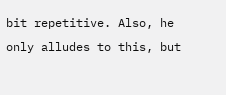bit repetitive. Also, he only alludes to this, but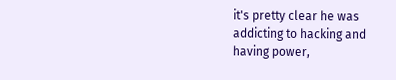it's pretty clear he was addicting to hacking and having power,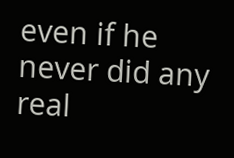even if he never did any real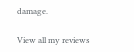damage.

View all my reviews